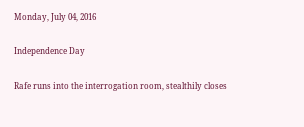Monday, July 04, 2016

Independence Day

Rafe runs into the interrogation room, stealthily closes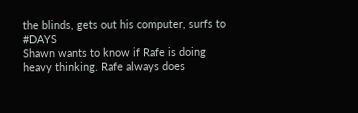the blinds, gets out his computer, surfs to #DAYS
Shawn wants to know if Rafe is doing heavy thinking. Rafe always does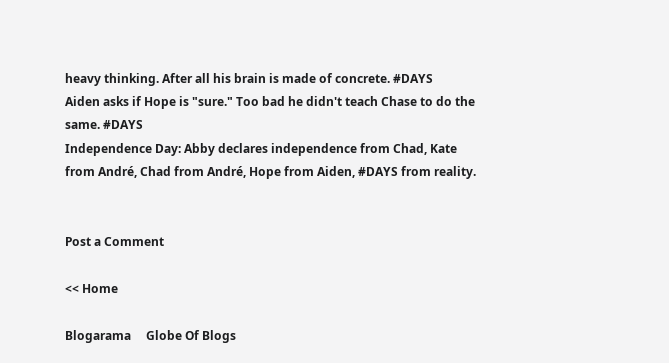heavy thinking. After all his brain is made of concrete. #DAYS
Aiden asks if Hope is "sure." Too bad he didn't teach Chase to do the same. #DAYS
Independence Day: Abby declares independence from Chad, Kate from André, Chad from André, Hope from Aiden, #DAYS from reality.


Post a Comment

<< Home

Blogarama     Globe Of Blogs